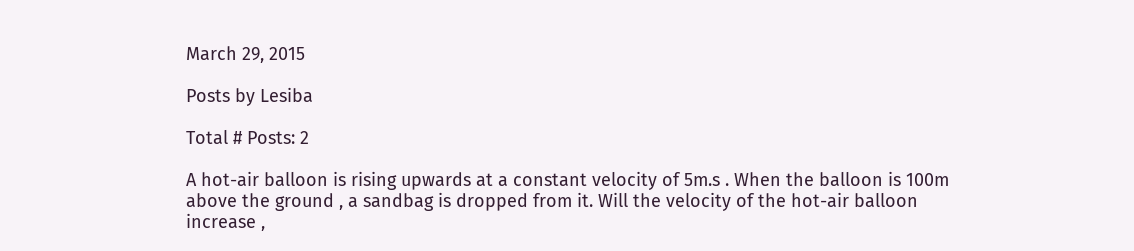March 29, 2015

Posts by Lesiba

Total # Posts: 2

A hot-air balloon is rising upwards at a constant velocity of 5m.s . When the balloon is 100m above the ground , a sandbag is dropped from it. Will the velocity of the hot-air balloon increase ,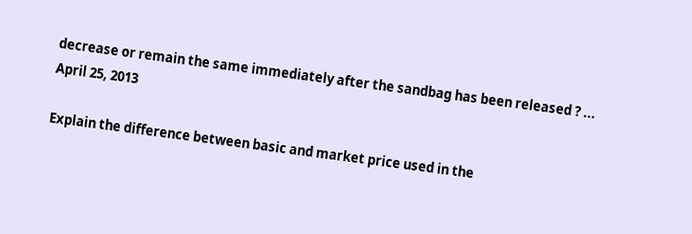decrease or remain the same immediately after the sandbag has been released ? ...
April 25, 2013

Explain the difference between basic and market price used in the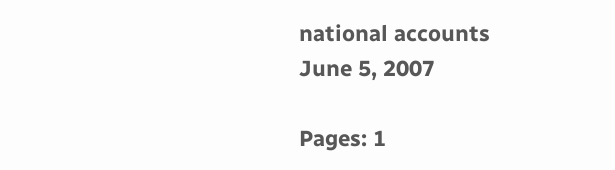national accounts
June 5, 2007

Pages: 1